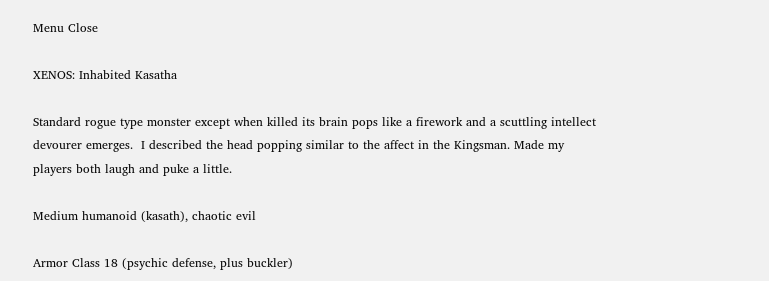Menu Close

XENOS: Inhabited Kasatha

Standard rogue type monster except when killed its brain pops like a firework and a scuttling intellect devourer emerges.  I described the head popping similar to the affect in the Kingsman. Made my players both laugh and puke a little.

Medium humanoid (kasath), chaotic evil

Armor Class 18 (psychic defense, plus buckler)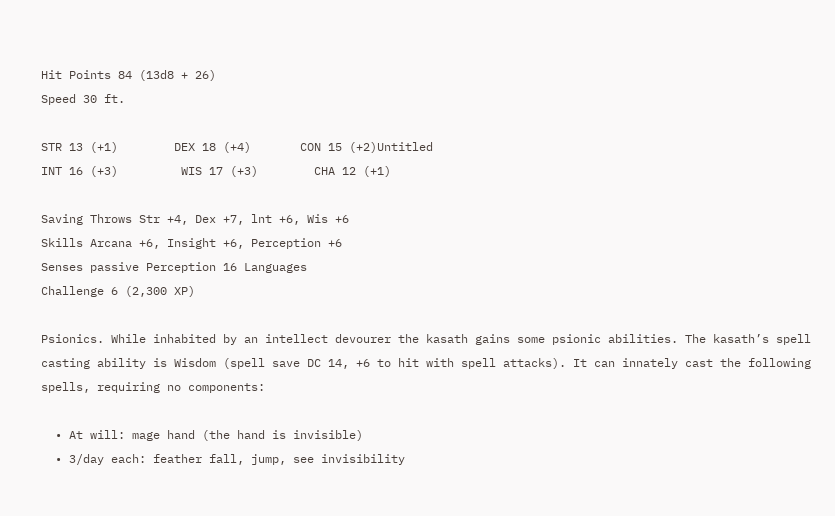Hit Points 84 (13d8 + 26)
Speed 30 ft.

STR 13 (+1)        DEX 18 (+4)       CON 15 (+2)Untitled
INT 16 (+3)         WIS 17 (+3)        CHA 12 (+1)

Saving Throws Str +4, Dex +7, lnt +6, Wis +6
Skills Arcana +6, Insight +6, Perception +6
Senses passive Perception 16 Languages
Challenge 6 (2,300 XP)

Psionics. While inhabited by an intellect devourer the kasath gains some psionic abilities. The kasath’s spell casting ability is Wisdom (spell save DC 14, +6 to hit with spell attacks). It can innately cast the following spells, requiring no components:

  • At will: mage hand (the hand is invisible)
  • 3/day each: feather fall, jump, see invisibility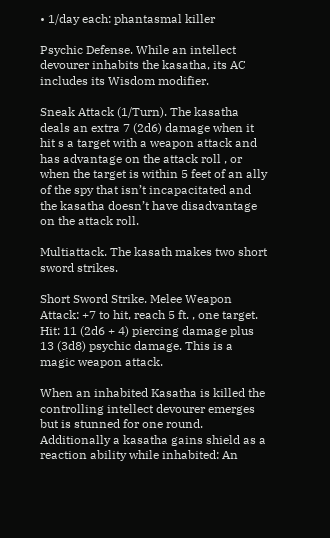• 1/day each: phantasmal killer

Psychic Defense. While an intellect devourer inhabits the kasatha, its AC includes its Wisdom modifier.

Sneak Attack (1/Turn). The kasatha deals an extra 7 (2d6) damage when it hit s a target with a weapon attack and has advantage on the attack roll , or when the target is within 5 feet of an ally of the spy that isn’t incapacitated and the kasatha doesn’t have disadvantage on the attack roll.

Multiattack. The kasath makes two short sword strikes.

Short Sword Strike. Melee Weapon Attack: +7 to hit, reach 5 ft. , one target.
Hit: 11 (2d6 + 4) piercing damage plus 13 (3d8) psychic damage. This is a magic weapon attack.

When an inhabited Kasatha is killed the controlling intellect devourer emerges but is stunned for one round. Additionally a kasatha gains shield as a reaction ability while inhabited: An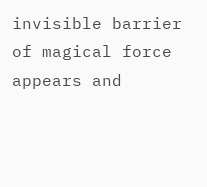invisible barrier of magical force appears and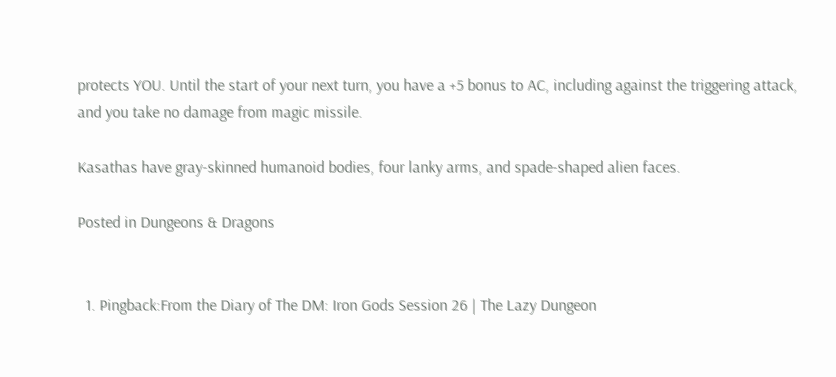protects YOU. Until the start of your next turn, you have a +5 bonus to AC, including against the triggering attack, and you take no damage from magic missile.

Kasathas have gray-skinned humanoid bodies, four lanky arms, and spade-shaped alien faces.

Posted in Dungeons & Dragons


  1. Pingback:From the Diary of The DM: Iron Gods Session 26 | The Lazy Dungeon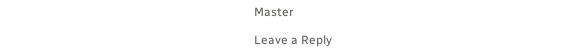Master

Leave a Reply